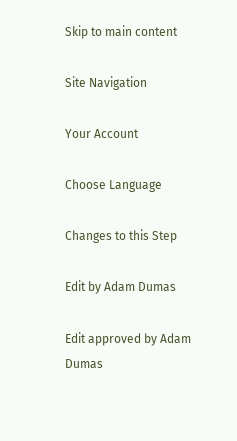Skip to main content

Site Navigation

Your Account

Choose Language

Changes to this Step

Edit by Adam Dumas

Edit approved by Adam Dumas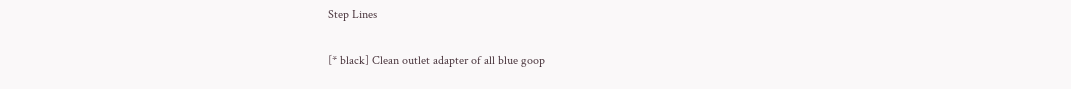Step Lines

[* black] Clean outlet adapter of all blue goop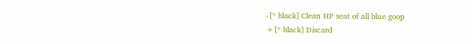-[* black] Clean HP seat of all blue goop
+[* black] Discard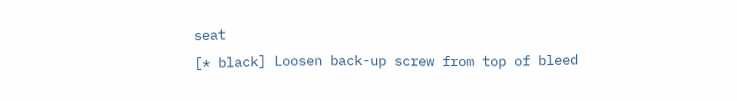seat
[* black] Loosen back-up screw from top of bleed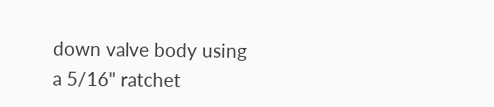down valve body using a 5/16" ratchet